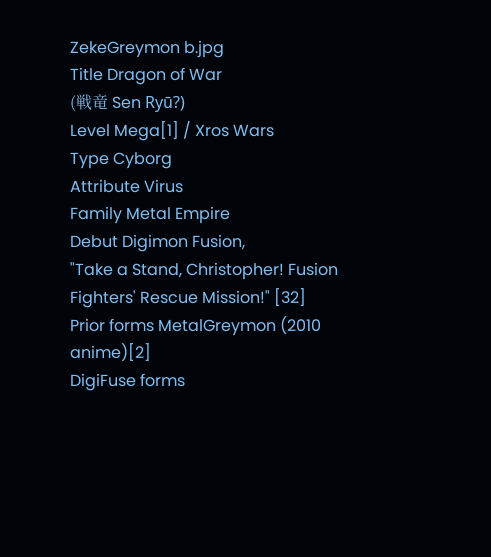ZekeGreymon b.jpg
Title Dragon of War
(戦竜 Sen Ryū?)
Level Mega[1] / Xros Wars
Type Cyborg
Attribute Virus
Family Metal Empire
Debut Digimon Fusion,
"Take a Stand, Christopher! Fusion Fighters' Rescue Mission!" [32]
Prior forms MetalGreymon (2010 anime)[2]
DigiFuse forms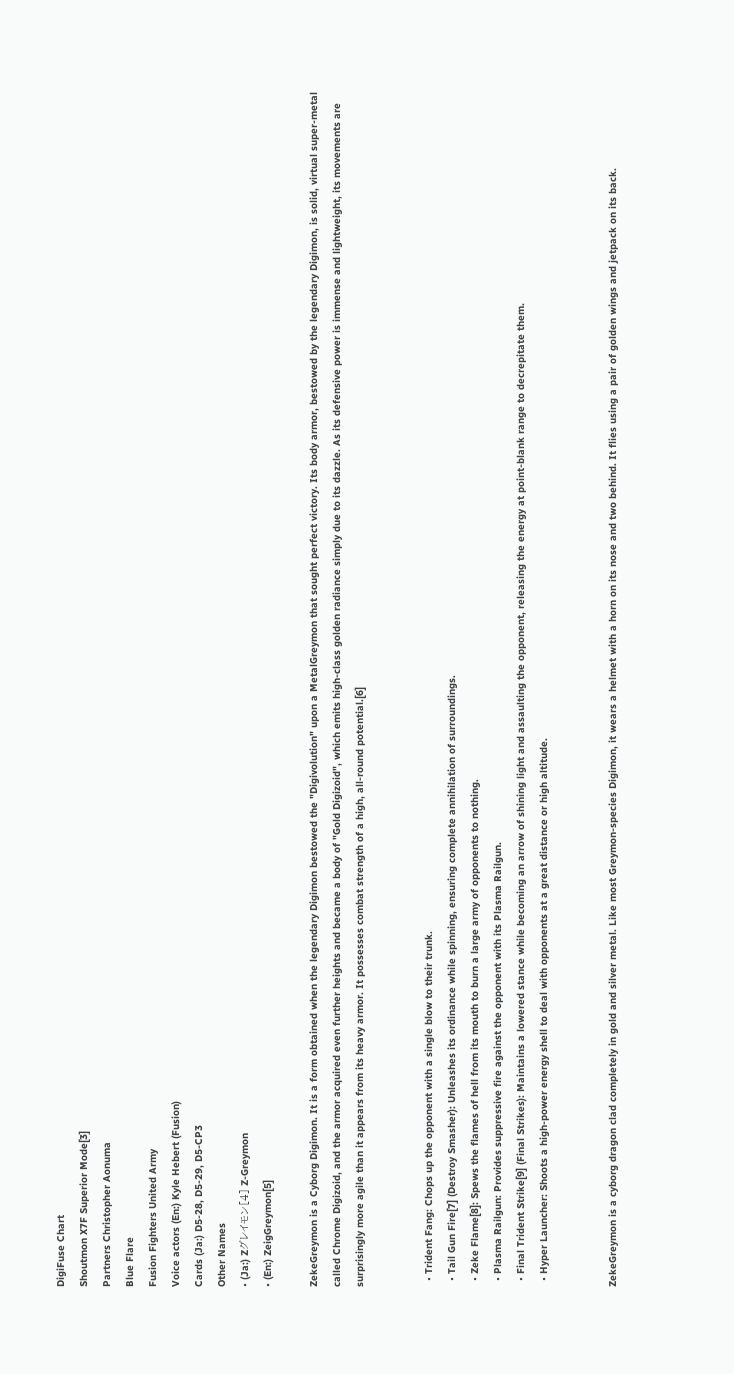DigiFuse Chart
Shoutmon X7F Superior Mode[3]
Partners Christopher Aonuma
Blue Flare
Fusion Fighters United Army
Voice actors (En:) Kyle Hebert (Fusion)
Cards (Ja:) D5-28, D5-29, D5-CP3
Other Names
• (Ja:) Zグレイモン[4] Z-Greymon
• (En:) ZeigGreymon[5]

ZekeGreymon is a Cyborg Digimon. It is a form obtained when the legendary Digimon bestowed the "Digivolution" upon a MetalGreymon that sought perfect victory. Its body armor, bestowed by the legendary Digimon, is solid, virtual super-metal called Chrome Digizoid, and the armor acquired even further heights and became a body of "Gold Digizoid", which emits high-class golden radiance simply due to its dazzle. As its defensive power is immense and lightweight, its movements are surprisingly more agile than it appears from its heavy armor. It possesses combat strength of a high, all-round potential.[6]


  • Trident Fang: Chops up the opponent with a single blow to their trunk.
  • Tail Gun Fire[7] (Destroy Smasher): Unleashes its ordinance while spinning, ensuring complete annihilation of surroundings.
  • Zeke Flame[8]: Spews the flames of hell from its mouth to burn a large army of opponents to nothing.
  • Plasma Railgun: Provides suppressive fire against the opponent with its Plasma Railgun.
  • Final Trident Strike[9] (Final Strikes): Maintains a lowered stance while becoming an arrow of shining light and assaulting the opponent, releasing the energy at point-blank range to decrepitate them.
  • Hyper Launcher: Shoots a high-power energy shell to deal with opponents at a great distance or high altitude.


ZekeGreymon is a cyborg dragon clad completely in gold and silver metal. Like most Greymon-species Digimon, it wears a helmet with a horn on its nose and two behind. It flies using a pair of golden wings and jetpack on its back.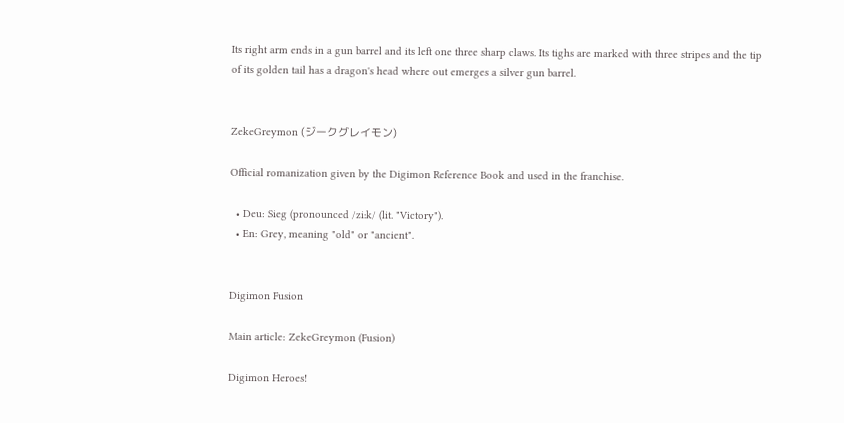Its right arm ends in a gun barrel and its left one three sharp claws. Its tighs are marked with three stripes and the tip of its golden tail has a dragon's head where out emerges a silver gun barrel.


ZekeGreymon (ジークグレイモン)

Official romanization given by the Digimon Reference Book and used in the franchise.

  • Deu: Sieg (pronounced /ziːk/ (lit. "Victory").
  • En: Grey, meaning "old" or "ancient".


Digimon Fusion

Main article: ZekeGreymon (Fusion)

Digimon Heroes!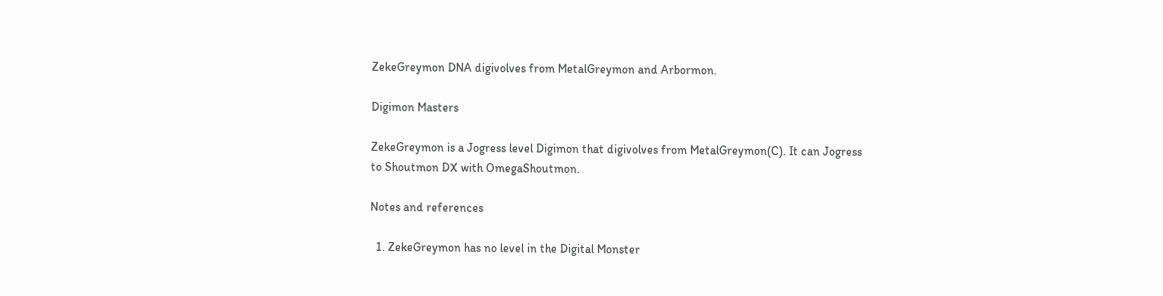ZekeGreymon DNA digivolves from MetalGreymon and Arbormon.

Digimon Masters

ZekeGreymon is a Jogress level Digimon that digivolves from MetalGreymon(C). It can Jogress to Shoutmon DX with OmegaShoutmon.

Notes and references

  1. ZekeGreymon has no level in the Digital Monster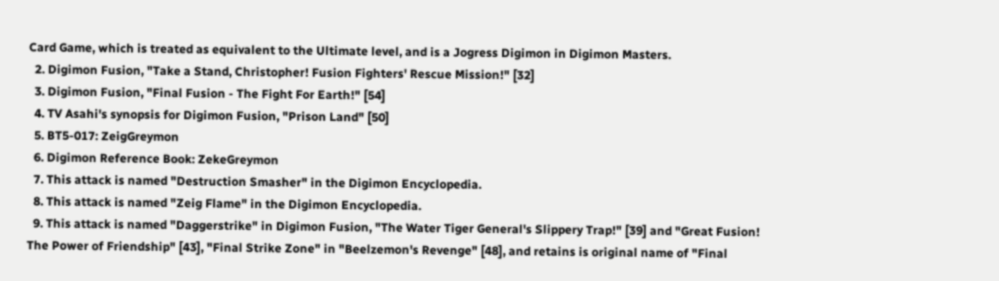Card Game, which is treated as equivalent to the Ultimate level, and is a Jogress Digimon in Digimon Masters.
  2. Digimon Fusion, "Take a Stand, Christopher! Fusion Fighters' Rescue Mission!" [32]
  3. Digimon Fusion, "Final Fusion - The Fight For Earth!" [54]
  4. TV Asahi's synopsis for Digimon Fusion, "Prison Land" [50]
  5. BT5-017: ZeigGreymon
  6. Digimon Reference Book: ZekeGreymon
  7. This attack is named "Destruction Smasher" in the Digimon Encyclopedia.
  8. This attack is named "Zeig Flame" in the Digimon Encyclopedia.
  9. This attack is named "Daggerstrike" in Digimon Fusion, "The Water Tiger General's Slippery Trap!" [39] and "Great Fusion! The Power of Friendship" [43], "Final Strike Zone" in "Beelzemon's Revenge" [48], and retains is original name of "Final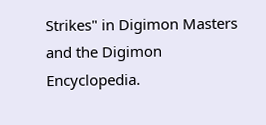Strikes" in Digimon Masters and the Digimon Encyclopedia.